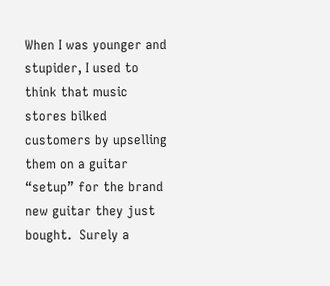When I was younger and stupider, I used to think that music stores bilked customers by upselling them on a guitar “setup” for the brand new guitar they just bought.  Surely a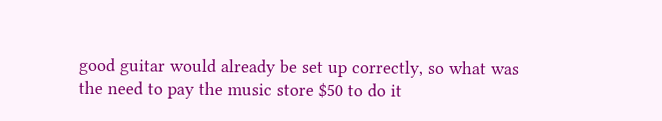good guitar would already be set up correctly, so what was the need to pay the music store $50 to do it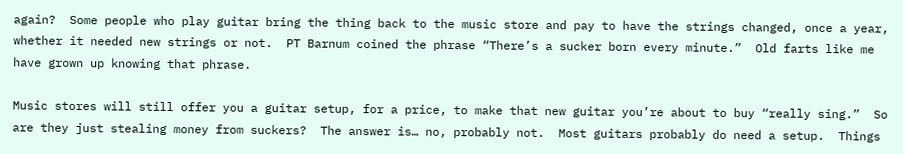again?  Some people who play guitar bring the thing back to the music store and pay to have the strings changed, once a year, whether it needed new strings or not.  PT Barnum coined the phrase “There’s a sucker born every minute.”  Old farts like me have grown up knowing that phrase.

Music stores will still offer you a guitar setup, for a price, to make that new guitar you’re about to buy “really sing.”  So are they just stealing money from suckers?  The answer is… no, probably not.  Most guitars probably do need a setup.  Things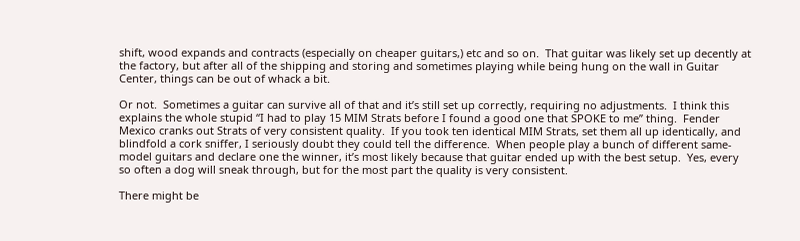shift, wood expands and contracts (especially on cheaper guitars,) etc and so on.  That guitar was likely set up decently at the factory, but after all of the shipping and storing and sometimes playing while being hung on the wall in Guitar Center, things can be out of whack a bit.

Or not.  Sometimes a guitar can survive all of that and it’s still set up correctly, requiring no adjustments.  I think this explains the whole stupid “I had to play 15 MIM Strats before I found a good one that SPOKE to me” thing.  Fender Mexico cranks out Strats of very consistent quality.  If you took ten identical MIM Strats, set them all up identically, and blindfold a cork sniffer, I seriously doubt they could tell the difference.  When people play a bunch of different same-model guitars and declare one the winner, it’s most likely because that guitar ended up with the best setup.  Yes, every so often a dog will sneak through, but for the most part the quality is very consistent.

There might be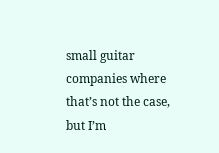small guitar companies where that’s not the case, but I’m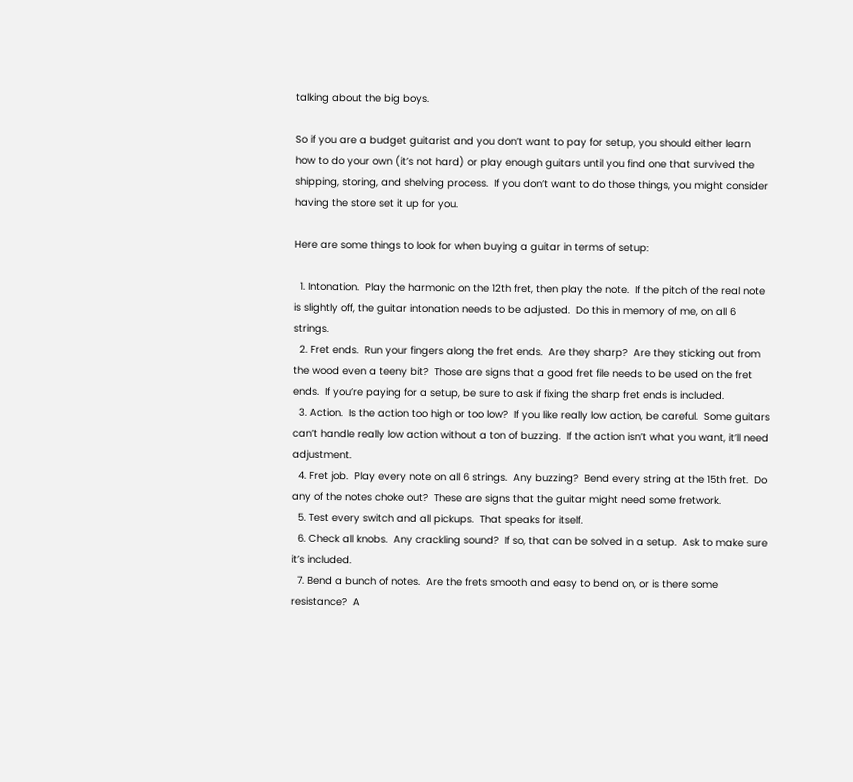talking about the big boys.

So if you are a budget guitarist and you don’t want to pay for setup, you should either learn how to do your own (it’s not hard) or play enough guitars until you find one that survived the shipping, storing, and shelving process.  If you don’t want to do those things, you might consider having the store set it up for you.

Here are some things to look for when buying a guitar in terms of setup:

  1. Intonation.  Play the harmonic on the 12th fret, then play the note.  If the pitch of the real note is slightly off, the guitar intonation needs to be adjusted.  Do this in memory of me, on all 6 strings.
  2. Fret ends.  Run your fingers along the fret ends.  Are they sharp?  Are they sticking out from the wood even a teeny bit?  Those are signs that a good fret file needs to be used on the fret ends.  If you’re paying for a setup, be sure to ask if fixing the sharp fret ends is included.
  3. Action.  Is the action too high or too low?  If you like really low action, be careful.  Some guitars can’t handle really low action without a ton of buzzing.  If the action isn’t what you want, it’ll need adjustment.
  4. Fret job.  Play every note on all 6 strings.  Any buzzing?  Bend every string at the 15th fret.  Do any of the notes choke out?  These are signs that the guitar might need some fretwork.
  5. Test every switch and all pickups.  That speaks for itself.
  6. Check all knobs.  Any crackling sound?  If so, that can be solved in a setup.  Ask to make sure it’s included.
  7. Bend a bunch of notes.  Are the frets smooth and easy to bend on, or is there some resistance?  A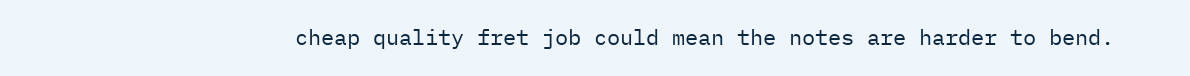cheap quality fret job could mean the notes are harder to bend.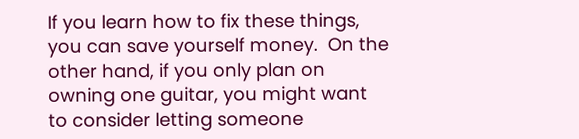If you learn how to fix these things, you can save yourself money.  On the other hand, if you only plan on owning one guitar, you might want to consider letting someone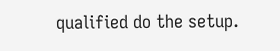qualified do the setup.